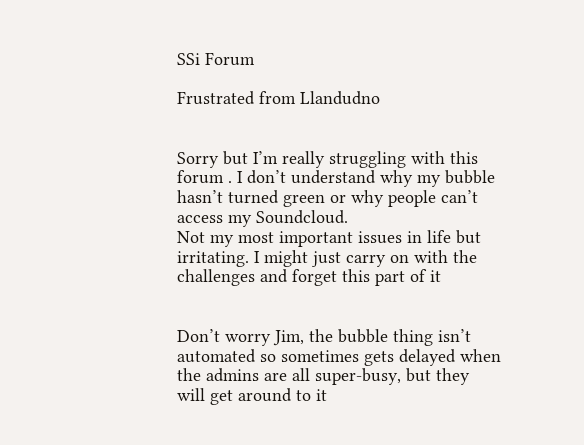SSi Forum

Frustrated from Llandudno


Sorry but I’m really struggling with this forum . I don’t understand why my bubble hasn’t turned green or why people can’t access my Soundcloud.
Not my most important issues in life but irritating. I might just carry on with the challenges and forget this part of it


Don’t worry Jim, the bubble thing isn’t automated so sometimes gets delayed when the admins are all super-busy, but they will get around to it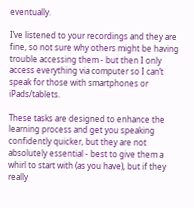eventually.

I’ve listened to your recordings and they are fine, so not sure why others might be having trouble accessing them - but then I only access everything via computer so I can’t speak for those with smartphones or iPads/tablets.

These tasks are designed to enhance the learning process and get you speaking confidently quicker, but they are not absolutely essential - best to give them a whirl to start with (as you have), but if they really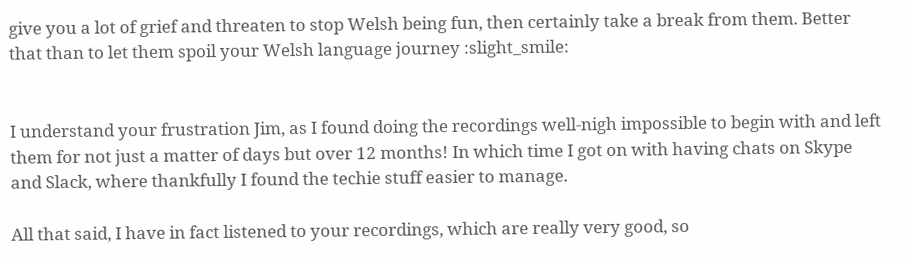give you a lot of grief and threaten to stop Welsh being fun, then certainly take a break from them. Better that than to let them spoil your Welsh language journey :slight_smile:


I understand your frustration Jim, as I found doing the recordings well-nigh impossible to begin with and left them for not just a matter of days but over 12 months! In which time I got on with having chats on Skype and Slack, where thankfully I found the techie stuff easier to manage.

All that said, I have in fact listened to your recordings, which are really very good, so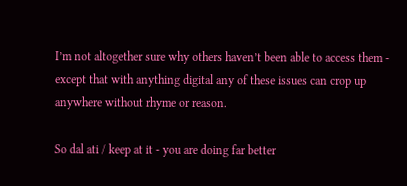I’m not altogether sure why others haven’t been able to access them - except that with anything digital any of these issues can crop up anywhere without rhyme or reason.

So dal ati / keep at it - you are doing far better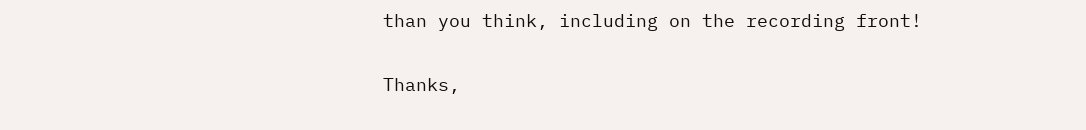than you think, including on the recording front!


Thanks,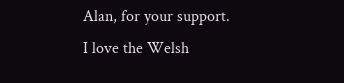Alan, for your support.
I love the Welsh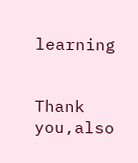learning


Thank you,also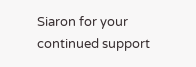Siaron for your continued support